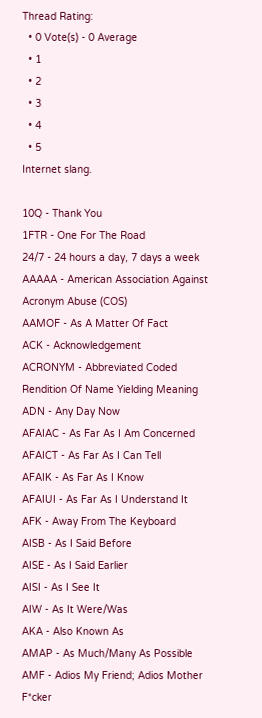Thread Rating:
  • 0 Vote(s) - 0 Average
  • 1
  • 2
  • 3
  • 4
  • 5
Internet slang.

10Q - Thank You
1FTR - One For The Road
24/7 - 24 hours a day, 7 days a week
AAAAA - American Association Against Acronym Abuse (COS)
AAMOF - As A Matter Of Fact
ACK - Acknowledgement
ACRONYM - Abbreviated Coded Rendition Of Name Yielding Meaning
ADN - Any Day Now
AFAIAC - As Far As I Am Concerned
AFAICT - As Far As I Can Tell
AFAIK - As Far As I Know
AFAIUI - As Far As I Understand It
AFK - Away From The Keyboard
AISB - As I Said Before
AISE - As I Said Earlier
AISI - As I See It
AIW - As It Were/Was
AKA - Also Known As
AMAP - As Much/Many As Possible
AMF - Adios My Friend; Adios Mother F*cker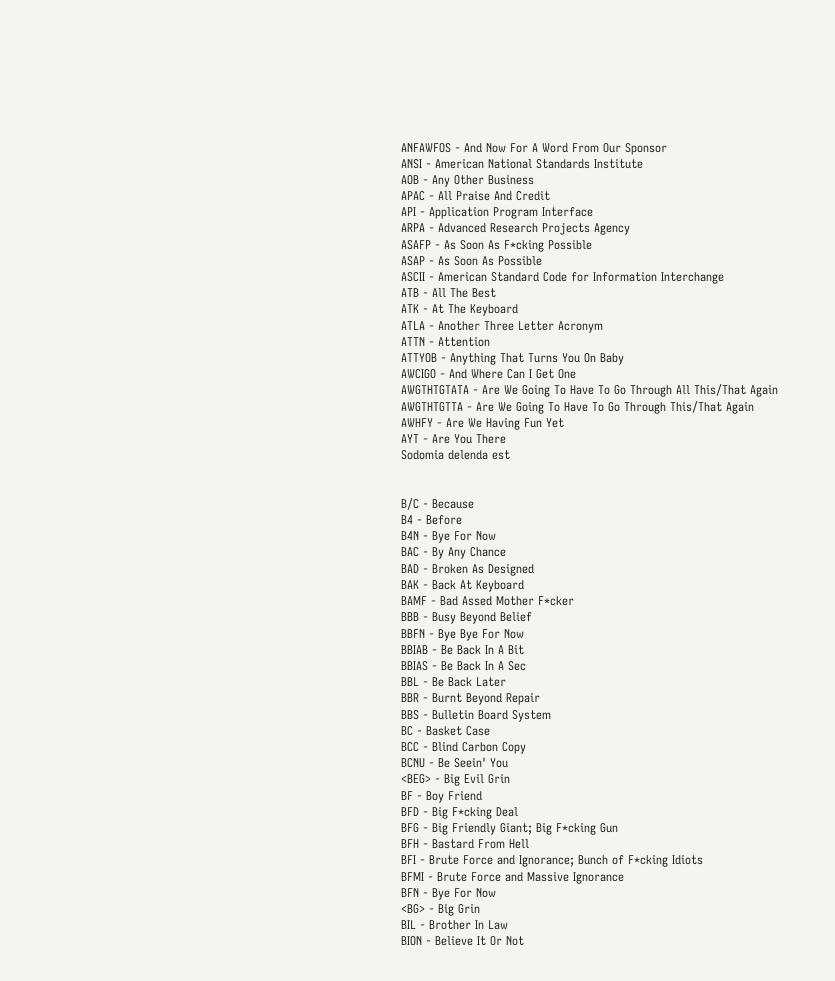ANFAWFOS - And Now For A Word From Our Sponsor
ANSI - American National Standards Institute
AOB - Any Other Business
APAC - All Praise And Credit
API - Application Program Interface
ARPA - Advanced Research Projects Agency
ASAFP - As Soon As F*cking Possible
ASAP - As Soon As Possible
ASCII - American Standard Code for Information Interchange
ATB - All The Best
ATK - At The Keyboard
ATLA - Another Three Letter Acronym
ATTN - Attention
ATTYOB - Anything That Turns You On Baby
AWCIGO - And Where Can I Get One
AWGTHTGTATA - Are We Going To Have To Go Through All This/That Again
AWGTHTGTTA - Are We Going To Have To Go Through This/That Again
AWHFY - Are We Having Fun Yet
AYT - Are You There
Sodomia delenda est


B/C - Because
B4 - Before
B4N - Bye For Now
BAC - By Any Chance
BAD - Broken As Designed
BAK - Back At Keyboard
BAMF - Bad Assed Mother F*cker
BBB - Busy Beyond Belief
BBFN - Bye Bye For Now
BBIAB - Be Back In A Bit
BBIAS - Be Back In A Sec
BBL - Be Back Later
BBR - Burnt Beyond Repair
BBS - Bulletin Board System
BC - Basket Case
BCC - Blind Carbon Copy
BCNU - Be Seein' You
<BEG> - Big Evil Grin
BF - Boy Friend
BFD - Big F*cking Deal
BFG - Big Friendly Giant; Big F*cking Gun
BFH - Bastard From Hell
BFI - Brute Force and Ignorance; Bunch of F*cking Idiots
BFMI - Brute Force and Massive Ignorance
BFN - Bye For Now
<BG> - Big Grin
BIL - Brother In Law
BION - Believe It Or Not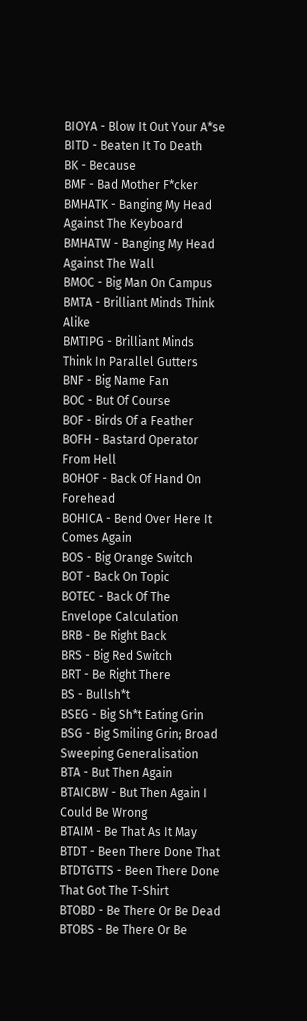BIOYA - Blow It Out Your A*se
BITD - Beaten It To Death
BK - Because
BMF - Bad Mother F*cker
BMHATK - Banging My Head Against The Keyboard
BMHATW - Banging My Head Against The Wall
BMOC - Big Man On Campus
BMTA - Brilliant Minds Think Alike
BMTIPG - Brilliant Minds Think In Parallel Gutters
BNF - Big Name Fan
BOC - But Of Course
BOF - Birds Of a Feather
BOFH - Bastard Operator From Hell
BOHOF - Back Of Hand On Forehead
BOHICA - Bend Over Here It Comes Again
BOS - Big Orange Switch
BOT - Back On Topic
BOTEC - Back Of The Envelope Calculation
BRB - Be Right Back
BRS - Big Red Switch
BRT - Be Right There
BS - Bullsh*t
BSEG - Big Sh*t Eating Grin
BSG - Big Smiling Grin; Broad Sweeping Generalisation
BTA - But Then Again
BTAICBW - But Then Again I Could Be Wrong
BTAIM - Be That As It May
BTDT - Been There Done That
BTDTGTTS - Been There Done That Got The T-Shirt
BTOBD - Be There Or Be Dead
BTOBS - Be There Or Be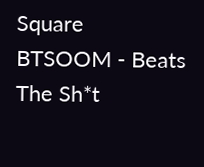Square
BTSOOM - Beats The Sh*t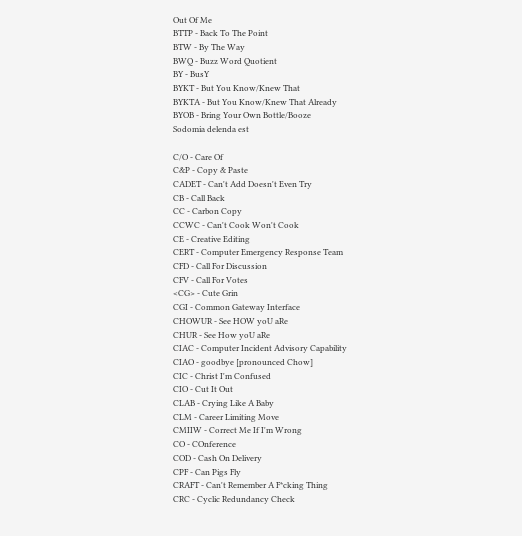Out Of Me
BTTP - Back To The Point
BTW - By The Way
BWQ - Buzz Word Quotient
BY - BusY
BYKT - But You Know/Knew That
BYKTA - But You Know/Knew That Already
BYOB - Bring Your Own Bottle/Booze
Sodomia delenda est

C/O - Care Of
C&P - Copy & Paste
CADET - Can't Add Doesn't Even Try
CB - Call Back
CC - Carbon Copy
CCWC - Can't Cook Won't Cook
CE - Creative Editing
CERT - Computer Emergency Response Team
CFD - Call For Discussion
CFV - Call For Votes
<CG> - Cute Grin
CGI - Common Gateway Interface
CHOWUR - See HOW yoU aRe
CHUR - See How yoU aRe
CIAC - Computer Incident Advisory Capability
CIAO - goodbye [pronounced Chow]
CIC - Christ I'm Confused
CIO - Cut It Out
CLAB - Crying Like A Baby
CLM - Career Limiting Move
CMIIW - Correct Me If I'm Wrong
CO - COnference
COD - Cash On Delivery
CPF - Can Pigs Fly
CRAFT - Can't Remember A F*cking Thing
CRC - Cyclic Redundancy Check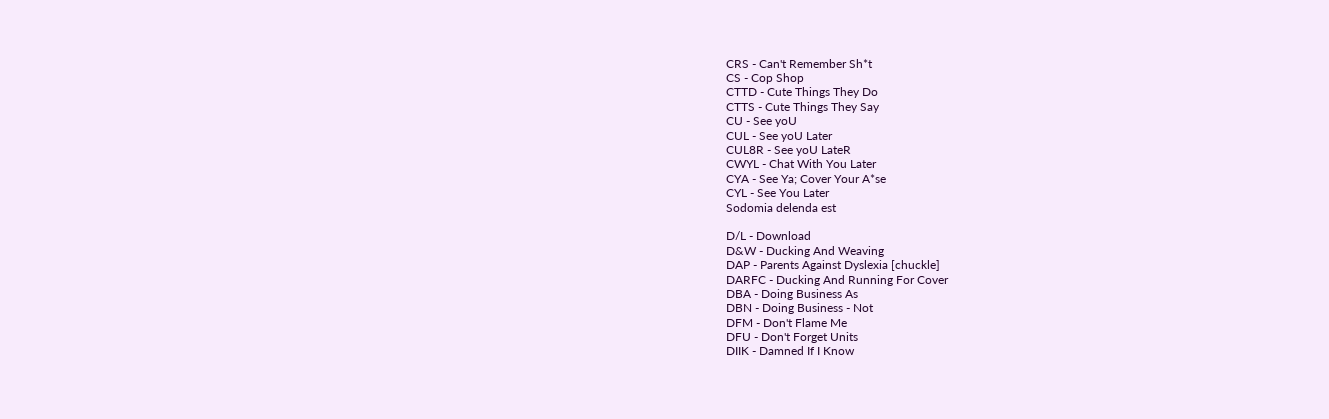CRS - Can't Remember Sh*t
CS - Cop Shop
CTTD - Cute Things They Do
CTTS - Cute Things They Say
CU - See yoU
CUL - See yoU Later
CUL8R - See yoU LateR
CWYL - Chat With You Later
CYA - See Ya; Cover Your A*se
CYL - See You Later
Sodomia delenda est

D/L - Download
D&W - Ducking And Weaving
DAP - Parents Against Dyslexia [chuckle]
DARFC - Ducking And Running For Cover
DBA - Doing Business As
DBN - Doing Business - Not
DFM - Don't Flame Me
DFU - Don't Forget Units
DIIK - Damned If I Know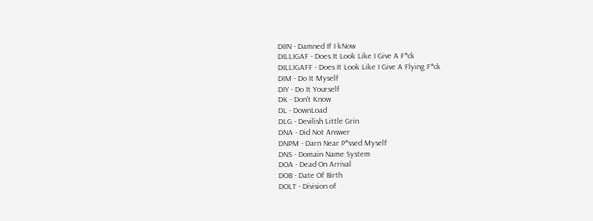DIIN - Damned If I kNow
DILLIGAF - Does It Look Like I Give A F*ck
DILLIGAFF - Does It Look Like I Give A Flying F*ck
DIM - Do It Myself
DIY - Do It Yourself
DK - Don't Know
DL - DownLoad
DLG - Devilish Little Grin
DNA - Did Not Answer
DNPM - Darn Near P*ssed Myself
DNS - Domain Name System
DOA - Dead On Arrival
DOB - Date Of Birth
DOLT - Division of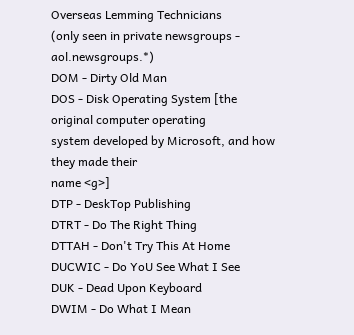Overseas Lemming Technicians
(only seen in private newsgroups - aol.newsgroups.*)
DOM - Dirty Old Man
DOS - Disk Operating System [the original computer operating
system developed by Microsoft, and how they made their
name <g>]
DTP - DeskTop Publishing
DTRT - Do The Right Thing
DTTAH - Don't Try This At Home
DUCWIC - Do YoU See What I See
DUK - Dead Upon Keyboard
DWIM - Do What I Mean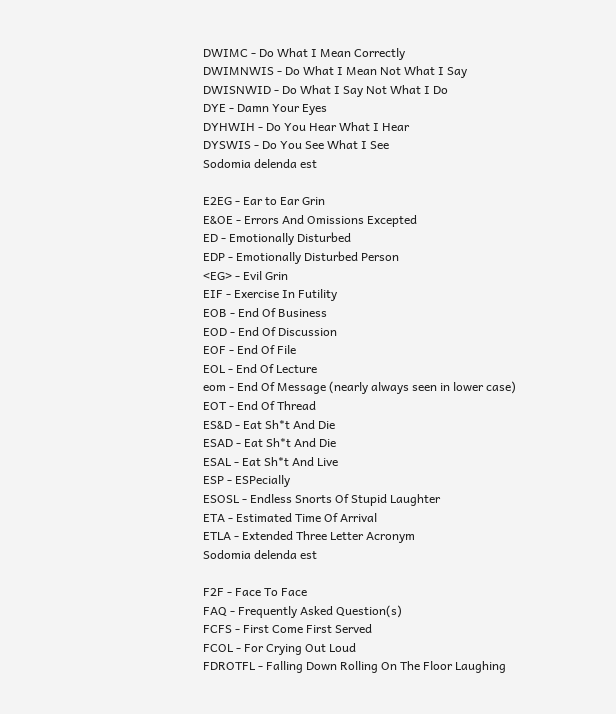DWIMC - Do What I Mean Correctly
DWIMNWIS - Do What I Mean Not What I Say
DWISNWID - Do What I Say Not What I Do
DYE - Damn Your Eyes
DYHWIH - Do You Hear What I Hear
DYSWIS - Do You See What I See
Sodomia delenda est

E2EG - Ear to Ear Grin
E&OE - Errors And Omissions Excepted
ED - Emotionally Disturbed
EDP - Emotionally Disturbed Person
<EG> - Evil Grin
EIF - Exercise In Futility
EOB - End Of Business
EOD - End Of Discussion
EOF - End Of File
EOL - End Of Lecture
eom - End Of Message (nearly always seen in lower case)
EOT - End Of Thread
ES&D - Eat Sh*t And Die
ESAD - Eat Sh*t And Die
ESAL - Eat Sh*t And Live
ESP - ESPecially
ESOSL - Endless Snorts Of Stupid Laughter
ETA - Estimated Time Of Arrival
ETLA - Extended Three Letter Acronym
Sodomia delenda est

F2F - Face To Face
FAQ - Frequently Asked Question(s)
FCFS - First Come First Served
FCOL - For Crying Out Loud
FDROTFL - Falling Down Rolling On The Floor Laughing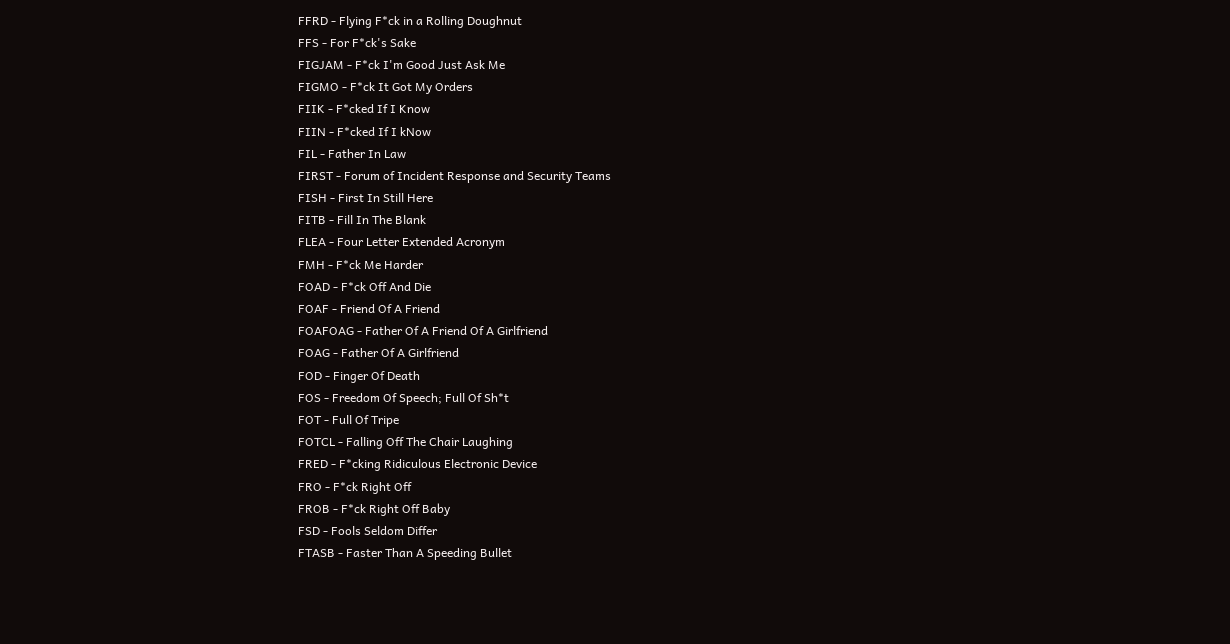FFRD - Flying F*ck in a Rolling Doughnut
FFS - For F*ck's Sake
FIGJAM - F*ck I'm Good Just Ask Me
FIGMO - F*ck It Got My Orders
FIIK - F*cked If I Know
FIIN - F*cked If I kNow
FIL - Father In Law
FIRST - Forum of Incident Response and Security Teams
FISH - First In Still Here
FITB - Fill In The Blank
FLEA - Four Letter Extended Acronym
FMH - F*ck Me Harder
FOAD - F*ck Off And Die
FOAF - Friend Of A Friend
FOAFOAG - Father Of A Friend Of A Girlfriend
FOAG - Father Of A Girlfriend
FOD - Finger Of Death
FOS - Freedom Of Speech; Full Of Sh*t
FOT - Full Of Tripe
FOTCL - Falling Off The Chair Laughing
FRED - F*cking Ridiculous Electronic Device
FRO - F*ck Right Off
FROB - F*ck Right Off Baby
FSD - Fools Seldom Differ
FTASB - Faster Than A Speeding Bullet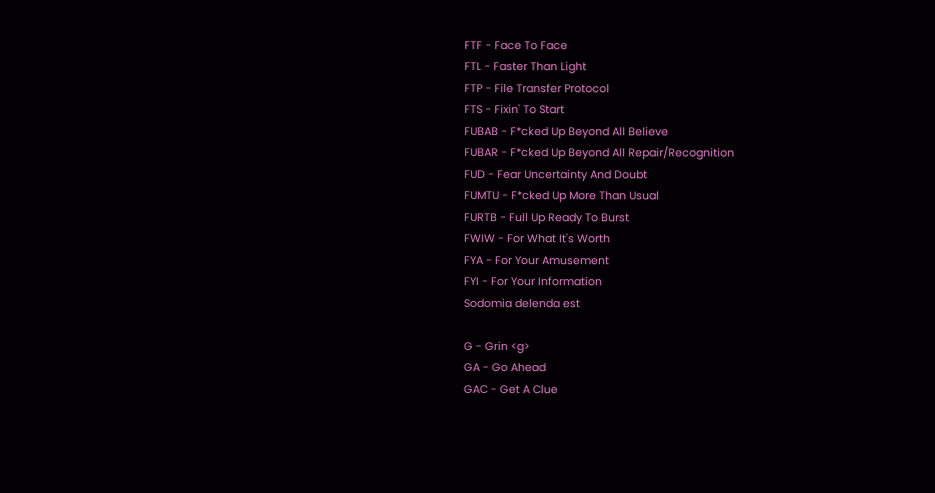FTF - Face To Face
FTL - Faster Than Light
FTP - File Transfer Protocol
FTS - Fixin' To Start
FUBAB - F*cked Up Beyond All Believe
FUBAR - F*cked Up Beyond All Repair/Recognition
FUD - Fear Uncertainty And Doubt
FUMTU - F*cked Up More Than Usual
FURTB - Full Up Ready To Burst
FWIW - For What It's Worth
FYA - For Your Amusement
FYI - For Your Information
Sodomia delenda est

G - Grin <g>
GA - Go Ahead
GAC - Get A Clue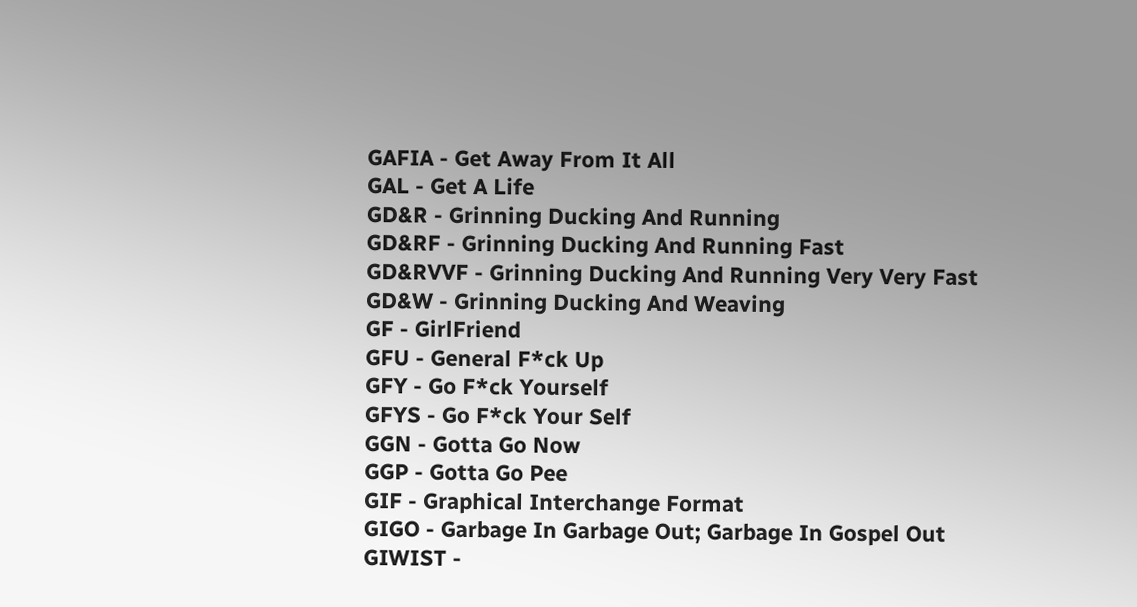GAFIA - Get Away From It All
GAL - Get A Life
GD&R - Grinning Ducking And Running
GD&RF - Grinning Ducking And Running Fast
GD&RVVF - Grinning Ducking And Running Very Very Fast
GD&W - Grinning Ducking And Weaving
GF - GirlFriend
GFU - General F*ck Up
GFY - Go F*ck Yourself
GFYS - Go F*ck Your Self
GGN - Gotta Go Now
GGP - Gotta Go Pee
GIF - Graphical Interchange Format
GIGO - Garbage In Garbage Out; Garbage In Gospel Out
GIWIST -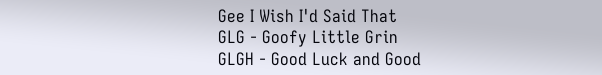Gee I Wish I'd Said That
GLG - Goofy Little Grin
GLGH - Good Luck and Good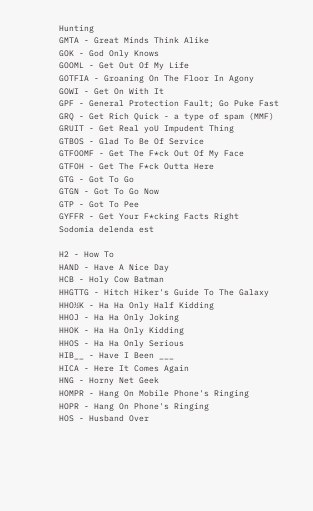Hunting
GMTA - Great Minds Think Alike
GOK - God Only Knows
GOOML - Get Out Of My Life
GOTFIA - Groaning On The Floor In Agony
GOWI - Get On With It
GPF - General Protection Fault; Go Puke Fast
GRQ - Get Rich Quick - a type of spam (MMF)
GRUIT - Get Real yoU Impudent Thing
GTBOS - Glad To Be Of Service
GTFOOMF - Get The F*ck Out Of My Face
GTFOH - Get The F*ck Outta Here
GTG - Got To Go
GTGN - Got To Go Now
GTP - Got To Pee
GYFFR - Get Your F*cking Facts Right
Sodomia delenda est

H2 - How To
HAND - Have A Nice Day
HCB - Holy Cow Batman
HHGTTG - Hitch Hiker's Guide To The Galaxy
HHO½K - Ha Ha Only Half Kidding
HHOJ - Ha Ha Only Joking
HHOK - Ha Ha Only Kidding
HHOS - Ha Ha Only Serious
HIB__ - Have I Been ___
HICA - Here It Comes Again
HNG - Horny Net Geek
HOMPR - Hang On Mobile Phone's Ringing
HOPR - Hang On Phone's Ringing
HOS - Husband Over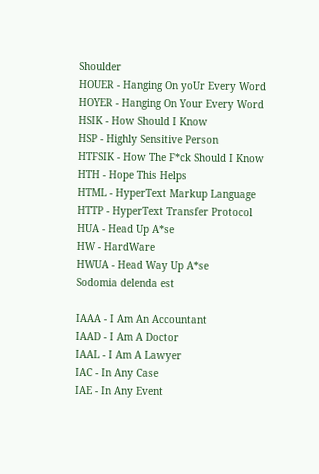Shoulder
HOUER - Hanging On yoUr Every Word
HOYER - Hanging On Your Every Word
HSIK - How Should I Know
HSP - Highly Sensitive Person
HTFSIK - How The F*ck Should I Know
HTH - Hope This Helps
HTML - HyperText Markup Language
HTTP - HyperText Transfer Protocol
HUA - Head Up A*se
HW - HardWare
HWUA - Head Way Up A*se
Sodomia delenda est

IAAA - I Am An Accountant
IAAD - I Am A Doctor
IAAL - I Am A Lawyer
IAC - In Any Case
IAE - In Any Event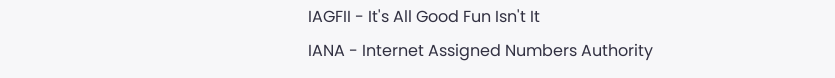IAGFII - It's All Good Fun Isn't It
IANA - Internet Assigned Numbers Authority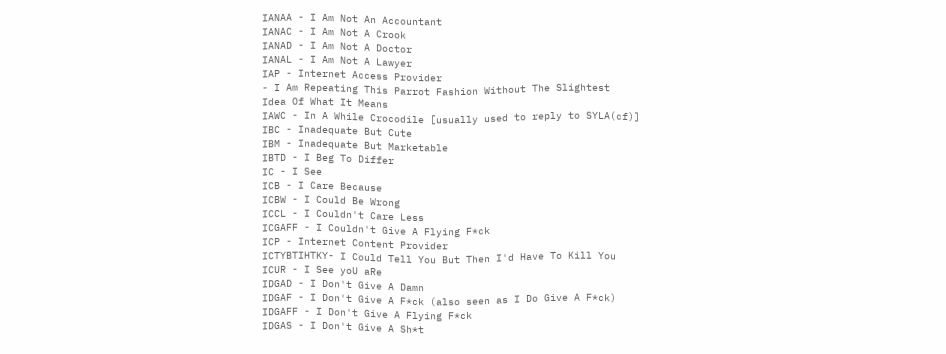IANAA - I Am Not An Accountant
IANAC - I Am Not A Crook
IANAD - I Am Not A Doctor
IANAL - I Am Not A Lawyer
IAP - Internet Access Provider
- I Am Repeating This Parrot Fashion Without The Slightest
Idea Of What It Means
IAWC - In A While Crocodile [usually used to reply to SYLA(cf)]
IBC - Inadequate But Cute
IBM - Inadequate But Marketable
IBTD - I Beg To Differ
IC - I See
ICB - I Care Because
ICBW - I Could Be Wrong
ICCL - I Couldn't Care Less
ICGAFF - I Couldn't Give A Flying F*ck
ICP - Internet Content Provider
ICTYBTIHTKY- I Could Tell You But Then I'd Have To Kill You
ICUR - I See yoU aRe
IDGAD - I Don't Give A Damn
IDGAF - I Don't Give A F*ck (also seen as I Do Give A F*ck)
IDGAFF - I Don't Give A Flying F*ck
IDGAS - I Don't Give A Sh*t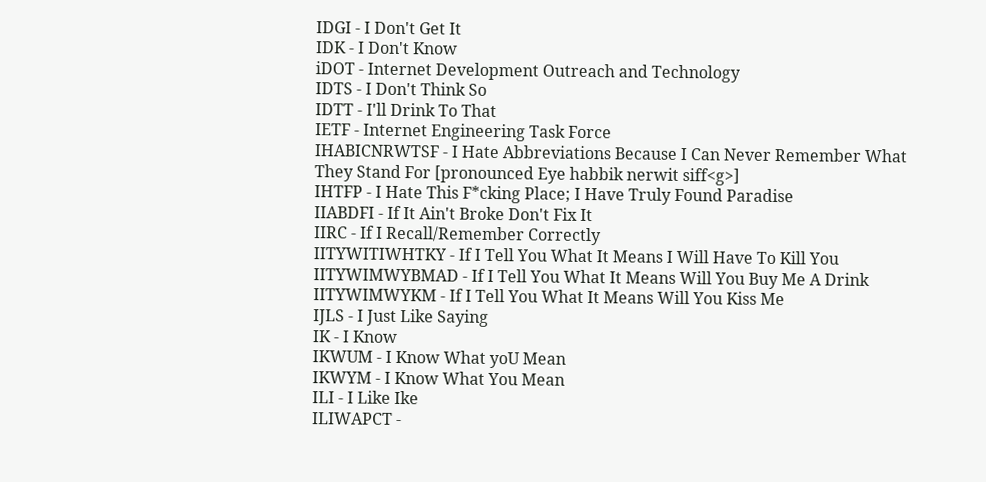IDGI - I Don't Get It
IDK - I Don't Know
iDOT - Internet Development Outreach and Technology
IDTS - I Don't Think So
IDTT - I'll Drink To That
IETF - Internet Engineering Task Force
IHABICNRWTSF - I Hate Abbreviations Because I Can Never Remember What
They Stand For [pronounced Eye habbik nerwit siff<g>]
IHTFP - I Hate This F*cking Place; I Have Truly Found Paradise
IIABDFI - If It Ain't Broke Don't Fix It
IIRC - If I Recall/Remember Correctly
IITYWITIWHTKY - If I Tell You What It Means I Will Have To Kill You
IITYWIMWYBMAD - If I Tell You What It Means Will You Buy Me A Drink
IITYWIMWYKM - If I Tell You What It Means Will You Kiss Me
IJLS - I Just Like Saying
IK - I Know
IKWUM - I Know What yoU Mean
IKWYM - I Know What You Mean
ILI - I Like Ike
ILIWAPCT -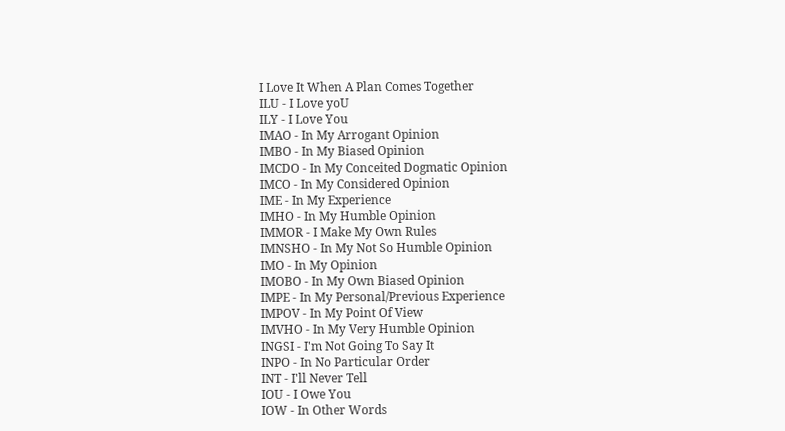I Love It When A Plan Comes Together
ILU - I Love yoU
ILY - I Love You
IMAO - In My Arrogant Opinion
IMBO - In My Biased Opinion
IMCDO - In My Conceited Dogmatic Opinion
IMCO - In My Considered Opinion
IME - In My Experience
IMHO - In My Humble Opinion
IMMOR - I Make My Own Rules
IMNSHO - In My Not So Humble Opinion
IMO - In My Opinion
IMOBO - In My Own Biased Opinion
IMPE - In My Personal/Previous Experience
IMPOV - In My Point Of View
IMVHO - In My Very Humble Opinion
INGSI - I'm Not Going To Say It
INPO - In No Particular Order
INT - I'll Never Tell
IOU - I Owe You
IOW - In Other Words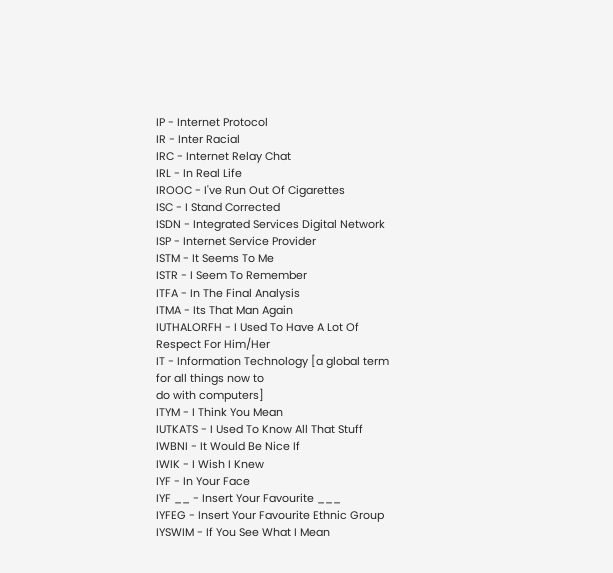IP - Internet Protocol
IR - Inter Racial
IRC - Internet Relay Chat
IRL - In Real Life
IROOC - I've Run Out Of Cigarettes
ISC - I Stand Corrected
ISDN - Integrated Services Digital Network
ISP - Internet Service Provider
ISTM - It Seems To Me
ISTR - I Seem To Remember
ITFA - In The Final Analysis
ITMA - Its That Man Again
IUTHALORFH - I Used To Have A Lot Of Respect For Him/Her
IT - Information Technology [a global term for all things now to
do with computers]
ITYM - I Think You Mean
IUTKATS - I Used To Know All That Stuff
IWBNI - It Would Be Nice If
IWIK - I Wish I Knew
IYF - In Your Face
IYF __ - Insert Your Favourite ___
IYFEG - Insert Your Favourite Ethnic Group
IYSWIM - If You See What I Mean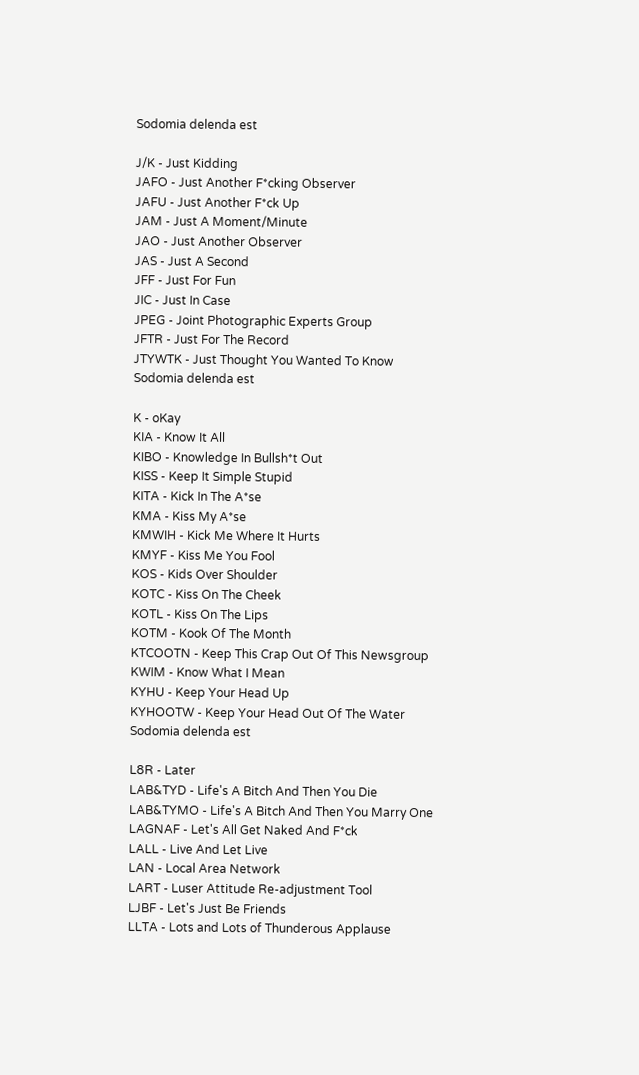Sodomia delenda est

J/K - Just Kidding
JAFO - Just Another F*cking Observer
JAFU - Just Another F*ck Up
JAM - Just A Moment/Minute
JAO - Just Another Observer
JAS - Just A Second
JFF - Just For Fun
JIC - Just In Case
JPEG - Joint Photographic Experts Group
JFTR - Just For The Record
JTYWTK - Just Thought You Wanted To Know
Sodomia delenda est

K - oKay
KIA - Know It All
KIBO - Knowledge In Bullsh*t Out
KISS - Keep It Simple Stupid
KITA - Kick In The A*se
KMA - Kiss My A*se
KMWIH - Kick Me Where It Hurts
KMYF - Kiss Me You Fool
KOS - Kids Over Shoulder
KOTC - Kiss On The Cheek
KOTL - Kiss On The Lips
KOTM - Kook Of The Month
KTCOOTN - Keep This Crap Out Of This Newsgroup
KWIM - Know What I Mean
KYHU - Keep Your Head Up
KYHOOTW - Keep Your Head Out Of The Water
Sodomia delenda est

L8R - Later
LAB&TYD - Life's A Bitch And Then You Die
LAB&TYMO - Life's A Bitch And Then You Marry One
LAGNAF - Let's All Get Naked And F*ck
LALL - Live And Let Live
LAN - Local Area Network
LART - Luser Attitude Re-adjustment Tool
LJBF - Let's Just Be Friends
LLTA - Lots and Lots of Thunderous Applause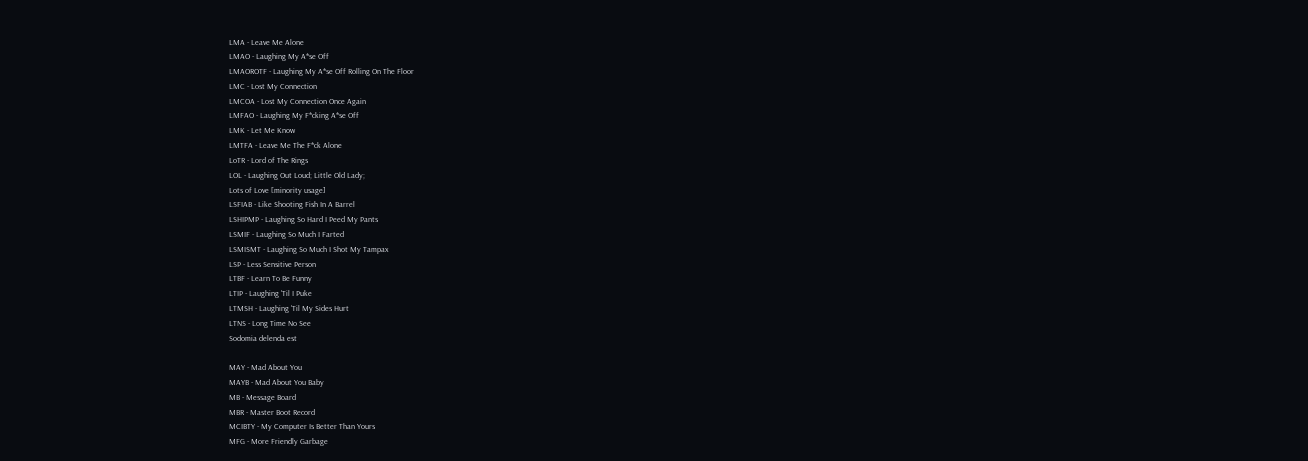LMA - Leave Me Alone
LMAO - Laughing My A*se Off
LMAOROTF - Laughing My A*se Off Rolling On The Floor
LMC - Lost My Connection
LMCOA - Lost My Connection Once Again
LMFAO - Laughing My F*cking A*se Off
LMK - Let Me Know
LMTFA - Leave Me The F*ck Alone
LoTR - Lord of The Rings
LOL - Laughing Out Loud; Little Old Lady;
Lots of Love [minority usage]
LSFIAB - Like Shooting Fish In A Barrel
LSHIPMP - Laughing So Hard I Peed My Pants
LSMIF - Laughing So Much I Farted
LSMISMT - Laughing So Much I Shot My Tampax
LSP - Less Sensitive Person
LTBF - Learn To Be Funny
LTIP - Laughing 'Til I Puke
LTMSH - Laughing 'Til My Sides Hurt
LTNS - Long Time No See
Sodomia delenda est

MAY - Mad About You
MAYB - Mad About You Baby
MB - Message Board
MBR - Master Boot Record
MCIBTY - My Computer Is Better Than Yours
MFG - More Friendly Garbage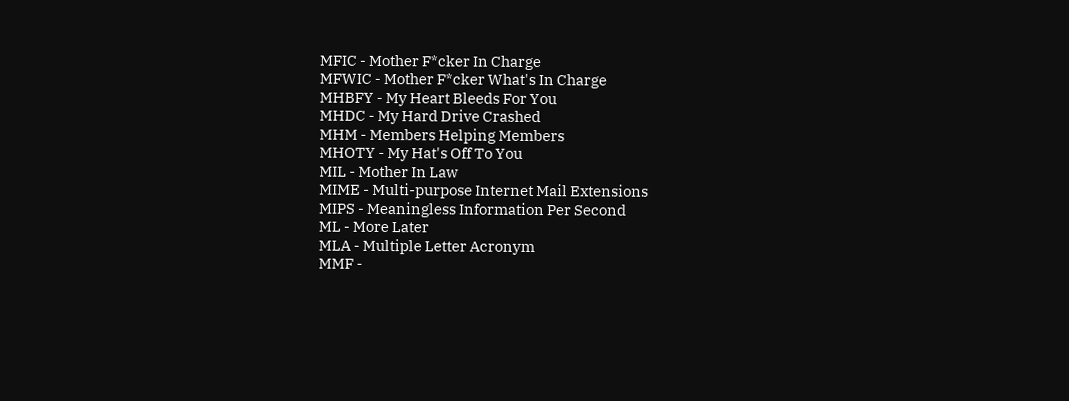MFIC - Mother F*cker In Charge
MFWIC - Mother F*cker What's In Charge
MHBFY - My Heart Bleeds For You
MHDC - My Hard Drive Crashed
MHM - Members Helping Members
MHOTY - My Hat's Off To You
MIL - Mother In Law
MIME - Multi-purpose Internet Mail Extensions
MIPS - Meaningless Information Per Second
ML - More Later
MLA - Multiple Letter Acronym
MMF -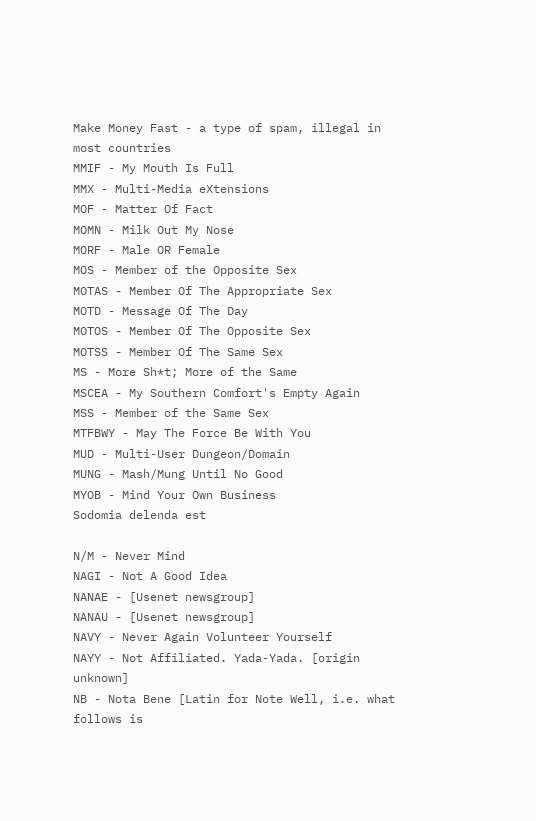Make Money Fast - a type of spam, illegal in most countries
MMIF - My Mouth Is Full
MMX - Multi-Media eXtensions
MOF - Matter Of Fact
MOMN - Milk Out My Nose
MORF - Male OR Female
MOS - Member of the Opposite Sex
MOTAS - Member Of The Appropriate Sex
MOTD - Message Of The Day
MOTOS - Member Of The Opposite Sex
MOTSS - Member Of The Same Sex
MS - More Sh*t; More of the Same
MSCEA - My Southern Comfort's Empty Again
MSS - Member of the Same Sex
MTFBWY - May The Force Be With You
MUD - Multi-User Dungeon/Domain
MUNG - Mash/Mung Until No Good
MYOB - Mind Your Own Business
Sodomia delenda est

N/M - Never Mind
NAGI - Not A Good Idea
NANAE - [Usenet newsgroup]
NANAU - [Usenet newsgroup]
NAVY - Never Again Volunteer Yourself
NAYY - Not Affiliated. Yada-Yada. [origin unknown]
NB - Nota Bene [Latin for Note Well, i.e. what follows is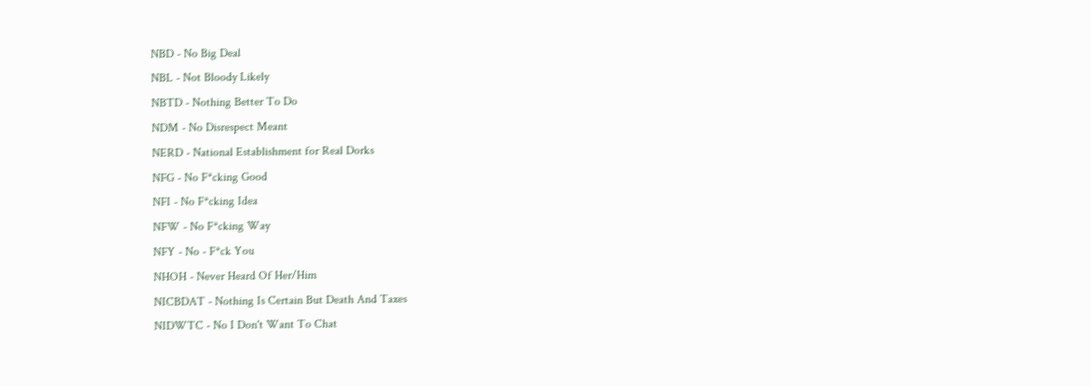NBD - No Big Deal
NBL - Not Bloody Likely
NBTD - Nothing Better To Do
NDM - No Disrespect Meant
NERD - National Establishment for Real Dorks
NFG - No F*cking Good
NFI - No F*cking Idea
NFW - No F*cking Way
NFY - No - F*ck You
NHOH - Never Heard Of Her/Him
NICBDAT - Nothing Is Certain But Death And Taxes
NIDWTC - No I Don't Want To Chat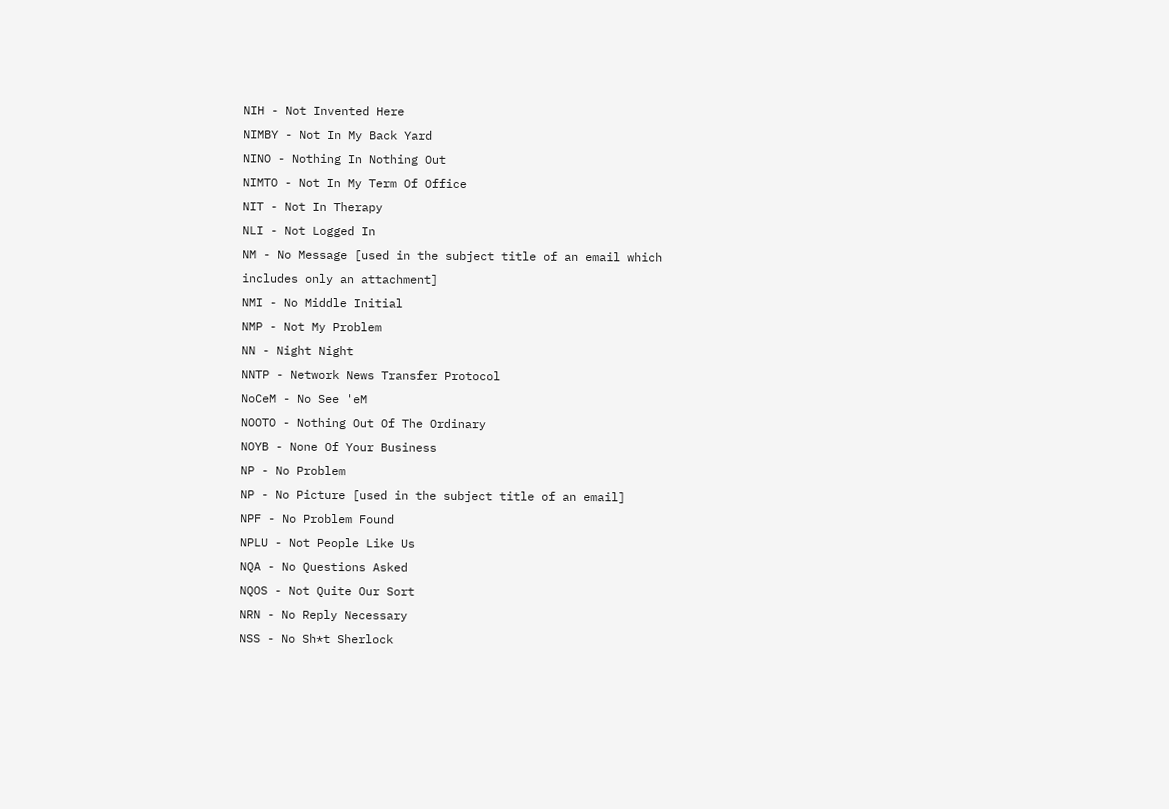NIH - Not Invented Here
NIMBY - Not In My Back Yard
NINO - Nothing In Nothing Out
NIMTO - Not In My Term Of Office
NIT - Not In Therapy
NLI - Not Logged In
NM - No Message [used in the subject title of an email which
includes only an attachment]
NMI - No Middle Initial
NMP - Not My Problem
NN - Night Night
NNTP - Network News Transfer Protocol
NoCeM - No See 'eM
NOOTO - Nothing Out Of The Ordinary
NOYB - None Of Your Business
NP - No Problem
NP - No Picture [used in the subject title of an email]
NPF - No Problem Found
NPLU - Not People Like Us
NQA - No Questions Asked
NQOS - Not Quite Our Sort
NRN - No Reply Necessary
NSS - No Sh*t Sherlock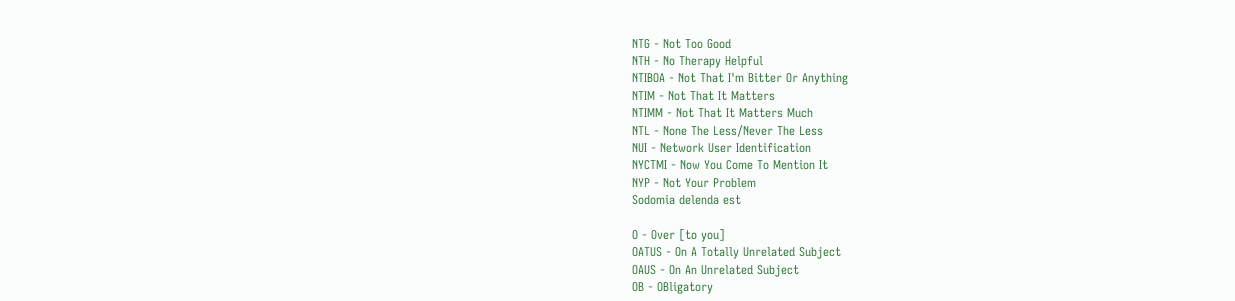NTG - Not Too Good
NTH - No Therapy Helpful
NTIBOA - Not That I'm Bitter Or Anything
NTIM - Not That It Matters
NTIMM - Not That It Matters Much
NTL - None The Less/Never The Less
NUI - Network User Identification
NYCTMI - Now You Come To Mention It
NYP - Not Your Problem
Sodomia delenda est

O - Over [to you]
OATUS - On A Totally Unrelated Subject
OAUS - On An Unrelated Subject
OB - OBligatory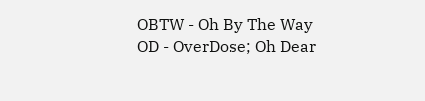OBTW - Oh By The Way
OD - OverDose; Oh Dear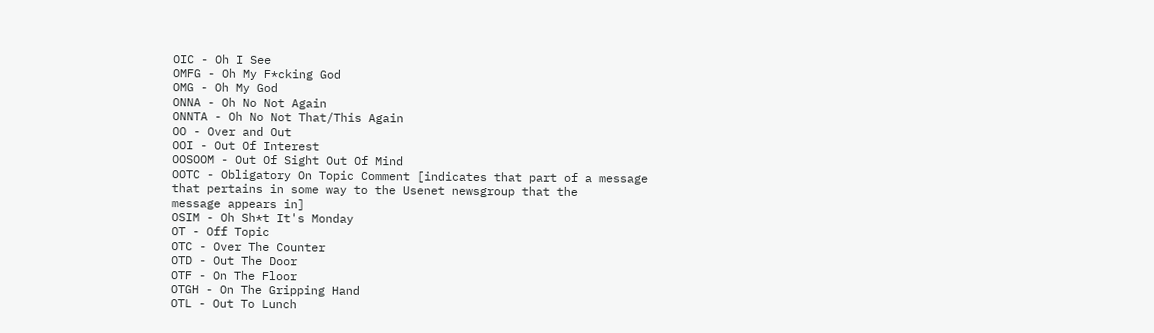OIC - Oh I See
OMFG - Oh My F*cking God
OMG - Oh My God
ONNA - Oh No Not Again
ONNTA - Oh No Not That/This Again
OO - Over and Out
OOI - Out Of Interest
OOSOOM - Out Of Sight Out Of Mind
OOTC - Obligatory On Topic Comment [indicates that part of a message
that pertains in some way to the Usenet newsgroup that the
message appears in]
OSIM - Oh Sh*t It's Monday
OT - Off Topic
OTC - Over The Counter
OTD - Out The Door
OTF - On The Floor
OTGH - On The Gripping Hand
OTL - Out To Lunch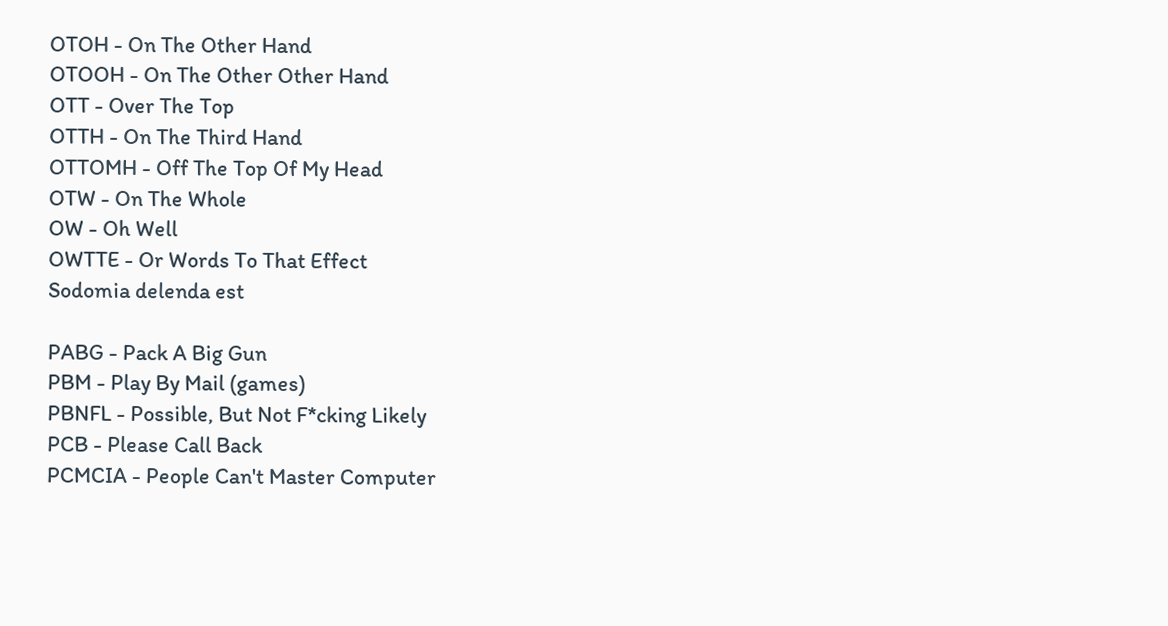OTOH - On The Other Hand
OTOOH - On The Other Other Hand
OTT - Over The Top
OTTH - On The Third Hand
OTTOMH - Off The Top Of My Head
OTW - On The Whole
OW - Oh Well
OWTTE - Or Words To That Effect
Sodomia delenda est

PABG - Pack A Big Gun
PBM - Play By Mail (games)
PBNFL - Possible, But Not F*cking Likely
PCB - Please Call Back
PCMCIA - People Can't Master Computer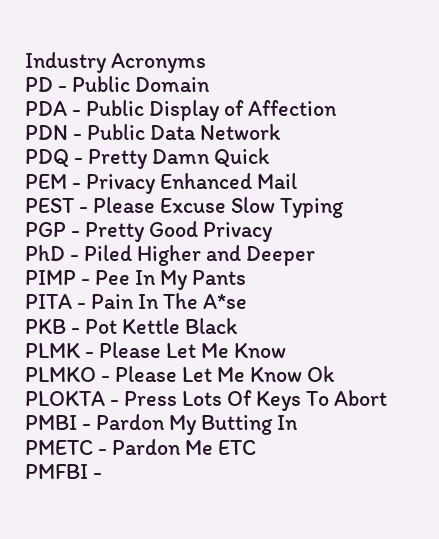Industry Acronyms
PD - Public Domain
PDA - Public Display of Affection
PDN - Public Data Network
PDQ - Pretty Damn Quick
PEM - Privacy Enhanced Mail
PEST - Please Excuse Slow Typing
PGP - Pretty Good Privacy
PhD - Piled Higher and Deeper
PIMP - Pee In My Pants
PITA - Pain In The A*se
PKB - Pot Kettle Black
PLMK - Please Let Me Know
PLMKO - Please Let Me Know Ok
PLOKTA - Press Lots Of Keys To Abort
PMBI - Pardon My Butting In
PMETC - Pardon Me ETC
PMFBI -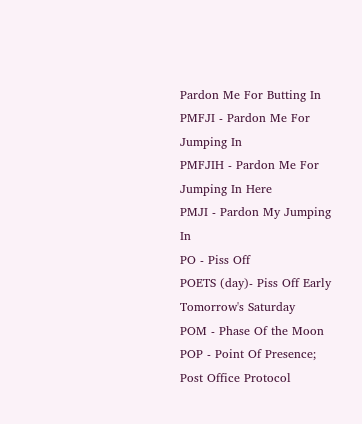Pardon Me For Butting In
PMFJI - Pardon Me For Jumping In
PMFJIH - Pardon Me For Jumping In Here
PMJI - Pardon My Jumping In
PO - Piss Off
POETS (day)- Piss Off Early Tomorrow's Saturday
POM - Phase Of the Moon
POP - Point Of Presence; Post Office Protocol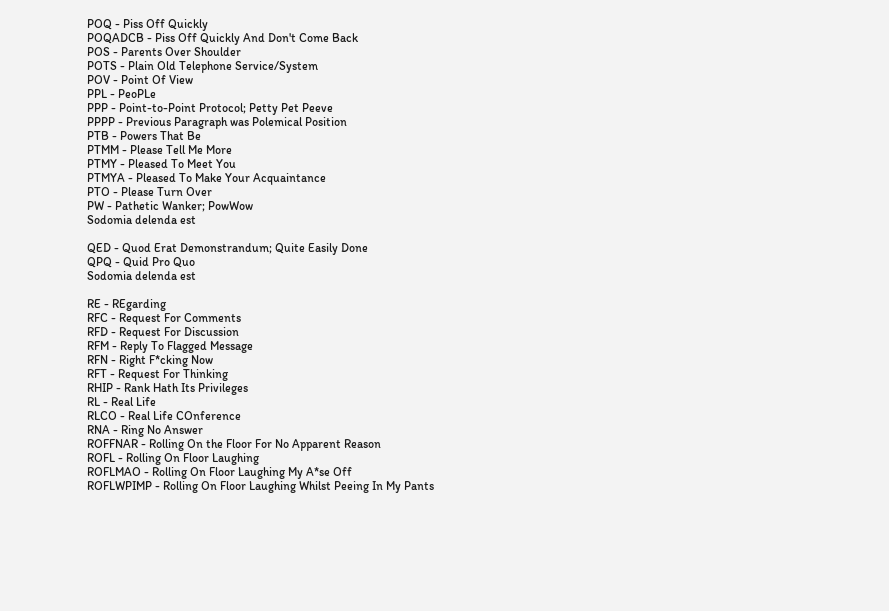POQ - Piss Off Quickly
POQADCB - Piss Off Quickly And Don't Come Back
POS - Parents Over Shoulder
POTS - Plain Old Telephone Service/System
POV - Point Of View
PPL - PeoPLe
PPP - Point-to-Point Protocol; Petty Pet Peeve
PPPP - Previous Paragraph was Polemical Position
PTB - Powers That Be
PTMM - Please Tell Me More
PTMY - Pleased To Meet You
PTMYA - Pleased To Make Your Acquaintance
PTO - Please Turn Over
PW - Pathetic Wanker; PowWow
Sodomia delenda est

QED - Quod Erat Demonstrandum; Quite Easily Done
QPQ - Quid Pro Quo
Sodomia delenda est

RE - REgarding
RFC - Request For Comments
RFD - Request For Discussion
RFM - Reply To Flagged Message
RFN - Right F*cking Now
RFT - Request For Thinking
RHIP - Rank Hath Its Privileges
RL - Real Life
RLCO - Real Life COnference
RNA - Ring No Answer
ROFFNAR - Rolling On the Floor For No Apparent Reason
ROFL - Rolling On Floor Laughing
ROFLMAO - Rolling On Floor Laughing My A*se Off
ROFLWPIMP - Rolling On Floor Laughing Whilst Peeing In My Pants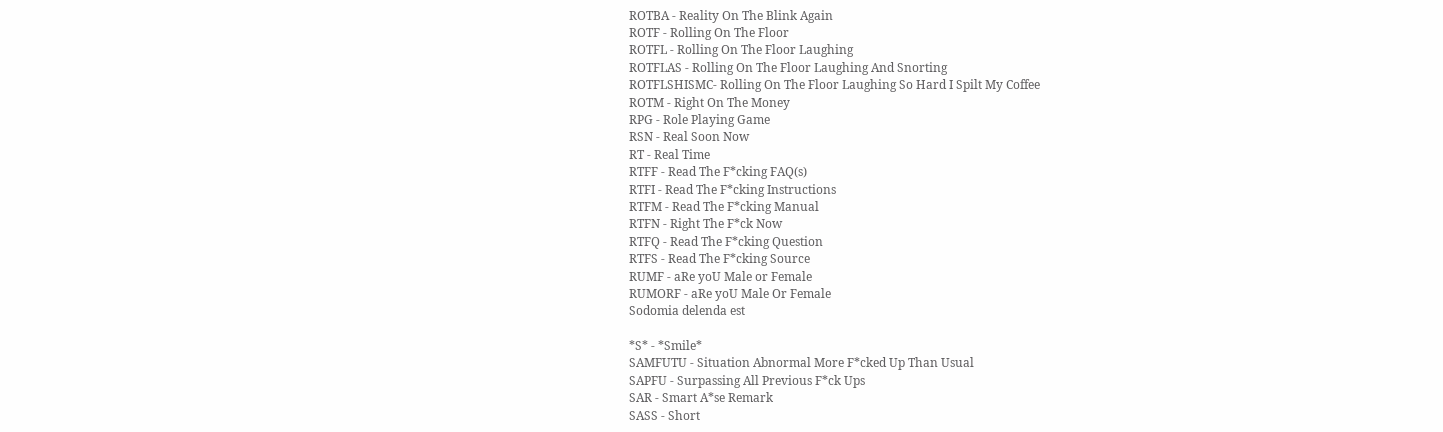ROTBA - Reality On The Blink Again
ROTF - Rolling On The Floor
ROTFL - Rolling On The Floor Laughing
ROTFLAS - Rolling On The Floor Laughing And Snorting
ROTFLSHISMC- Rolling On The Floor Laughing So Hard I Spilt My Coffee
ROTM - Right On The Money
RPG - Role Playing Game
RSN - Real Soon Now
RT - Real Time
RTFF - Read The F*cking FAQ(s)
RTFI - Read The F*cking Instructions
RTFM - Read The F*cking Manual
RTFN - Right The F*ck Now
RTFQ - Read The F*cking Question
RTFS - Read The F*cking Source
RUMF - aRe yoU Male or Female
RUMORF - aRe yoU Male Or Female
Sodomia delenda est

*S* - *Smile*
SAMFUTU - Situation Abnormal More F*cked Up Than Usual
SAPFU - Surpassing All Previous F*ck Ups
SAR - Smart A*se Remark
SASS - Short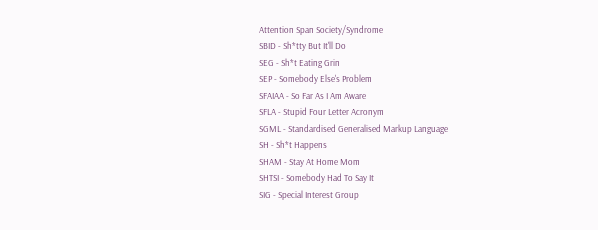Attention Span Society/Syndrome
SBID - Sh*tty But It'll Do
SEG - Sh*t Eating Grin
SEP - Somebody Else's Problem
SFAIAA - So Far As I Am Aware
SFLA - Stupid Four Letter Acronym
SGML - Standardised Generalised Markup Language
SH - Sh*t Happens
SHAM - Stay At Home Mom
SHTSI - Somebody Had To Say It
SIG - Special Interest Group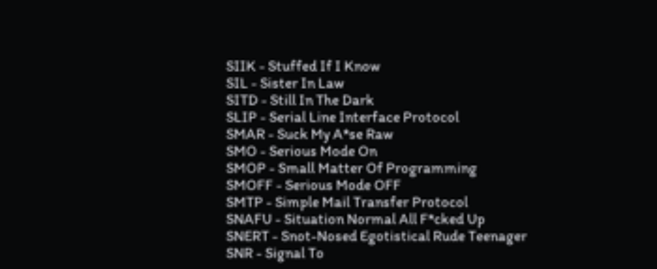SIIK - Stuffed If I Know
SIL - Sister In Law
SITD - Still In The Dark
SLIP - Serial Line Interface Protocol
SMAR - Suck My A*se Raw
SMO - Serious Mode On
SMOP - Small Matter Of Programming
SMOFF - Serious Mode OFF
SMTP - Simple Mail Transfer Protocol
SNAFU - Situation Normal All F*cked Up
SNERT - Snot-Nosed Egotistical Rude Teenager
SNR - Signal To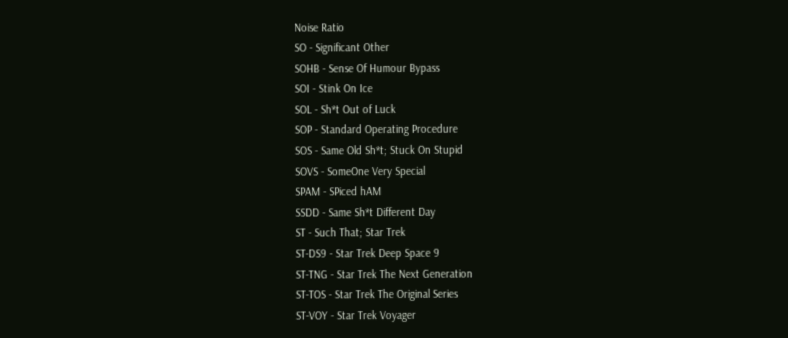Noise Ratio
SO - Significant Other
SOHB - Sense Of Humour Bypass
SOI - Stink On Ice
SOL - Sh*t Out of Luck
SOP - Standard Operating Procedure
SOS - Same Old Sh*t; Stuck On Stupid
SOVS - SomeOne Very Special
SPAM - SPiced hAM
SSDD - Same Sh*t Different Day
ST - Such That; Star Trek
ST-DS9 - Star Trek Deep Space 9
ST-TNG - Star Trek The Next Generation
ST-TOS - Star Trek The Original Series
ST-VOY - Star Trek Voyager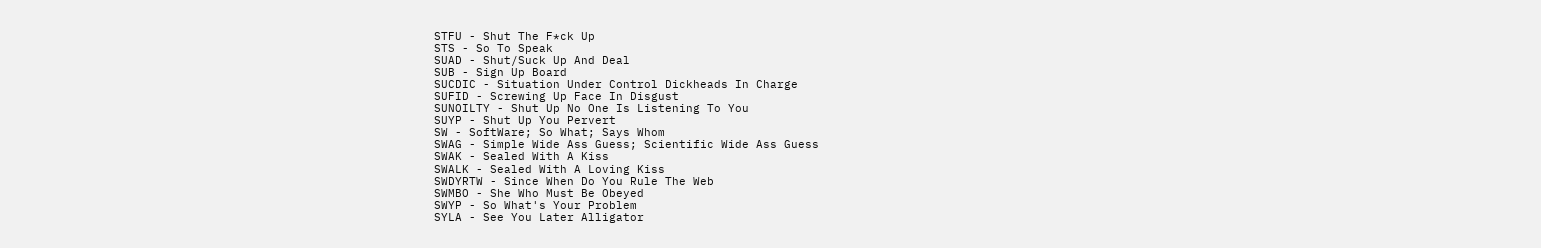STFU - Shut The F*ck Up
STS - So To Speak
SUAD - Shut/Suck Up And Deal
SUB - Sign Up Board
SUCDIC - Situation Under Control Dickheads In Charge
SUFID - Screwing Up Face In Disgust
SUNOILTY - Shut Up No One Is Listening To You
SUYP - Shut Up You Pervert
SW - SoftWare; So What; Says Whom
SWAG - Simple Wide Ass Guess; Scientific Wide Ass Guess
SWAK - Sealed With A Kiss
SWALK - Sealed With A Loving Kiss
SWDYRTW - Since When Do You Rule The Web
SWMBO - She Who Must Be Obeyed
SWYP - So What's Your Problem
SYLA - See You Later Alligator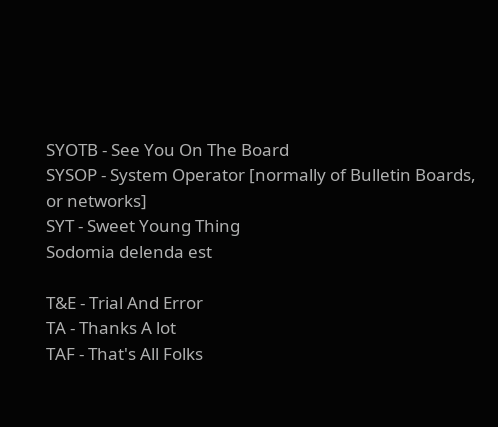SYOTB - See You On The Board
SYSOP - System Operator [normally of Bulletin Boards, or networks]
SYT - Sweet Young Thing
Sodomia delenda est

T&E - Trial And Error
TA - Thanks A lot
TAF - That's All Folks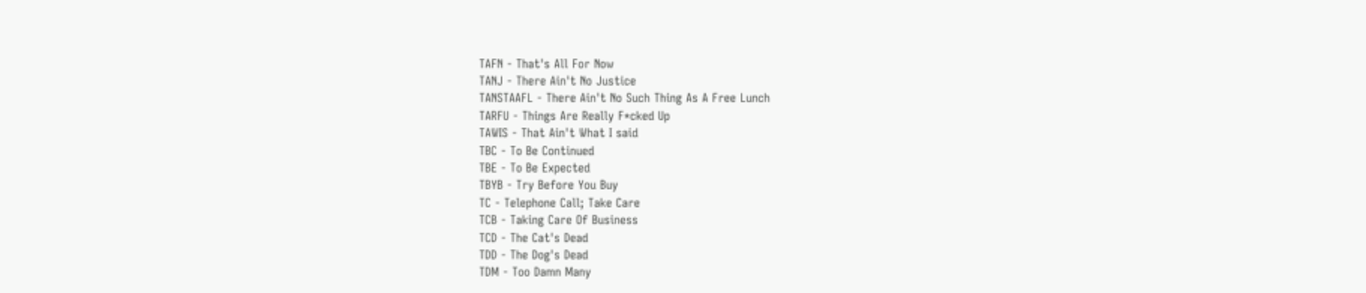TAFN - That's All For Now
TANJ - There Ain't No Justice
TANSTAAFL - There Ain't No Such Thing As A Free Lunch
TARFU - Things Are Really F*cked Up
TAWIS - That Ain't What I said
TBC - To Be Continued
TBE - To Be Expected
TBYB - Try Before You Buy
TC - Telephone Call; Take Care
TCB - Taking Care Of Business
TCD - The Cat's Dead
TDD - The Dog's Dead
TDM - Too Damn Many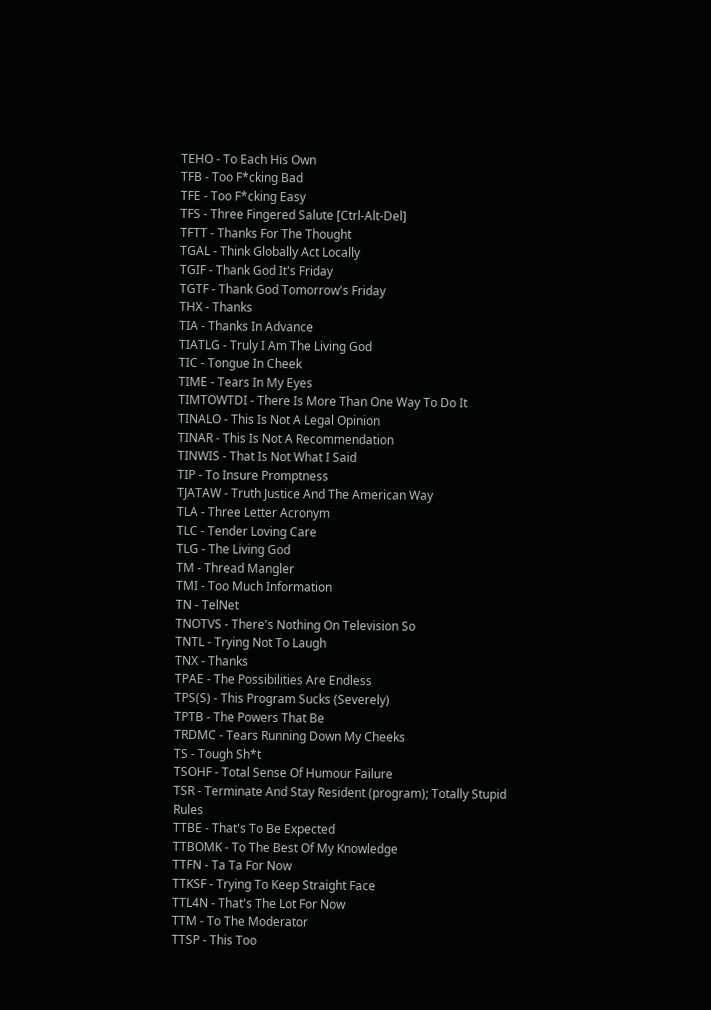TEHO - To Each His Own
TFB - Too F*cking Bad
TFE - Too F*cking Easy
TFS - Three Fingered Salute [Ctrl-Alt-Del]
TFTT - Thanks For The Thought
TGAL - Think Globally Act Locally
TGIF - Thank God It's Friday
TGTF - Thank God Tomorrow's Friday
THX - Thanks
TIA - Thanks In Advance
TIATLG - Truly I Am The Living God
TIC - Tongue In Cheek
TIME - Tears In My Eyes
TIMTOWTDI - There Is More Than One Way To Do It
TINALO - This Is Not A Legal Opinion
TINAR - This Is Not A Recommendation
TINWIS - That Is Not What I Said
TIP - To Insure Promptness
TJATAW - Truth Justice And The American Way
TLA - Three Letter Acronym
TLC - Tender Loving Care
TLG - The Living God
TM - Thread Mangler
TMI - Too Much Information
TN - TelNet
TNOTVS - There's Nothing On Television So
TNTL - Trying Not To Laugh
TNX - Thanks
TPAE - The Possibilities Are Endless
TPS(S) - This Program Sucks (Severely)
TPTB - The Powers That Be
TRDMC - Tears Running Down My Cheeks
TS - Tough Sh*t
TSOHF - Total Sense Of Humour Failure
TSR - Terminate And Stay Resident (program); Totally Stupid Rules
TTBE - That's To Be Expected
TTBOMK - To The Best Of My Knowledge
TTFN - Ta Ta For Now
TTKSF - Trying To Keep Straight Face
TTL4N - That's The Lot For Now
TTM - To The Moderator
TTSP - This Too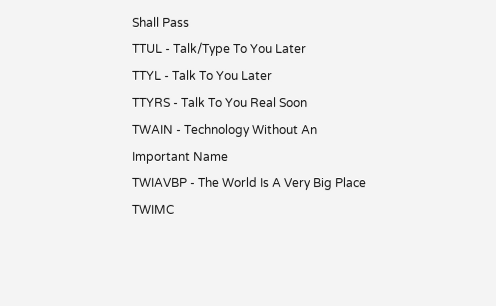Shall Pass
TTUL - Talk/Type To You Later
TTYL - Talk To You Later
TTYRS - Talk To You Real Soon
TWAIN - Technology Without An Important Name
TWIAVBP - The World Is A Very Big Place
TWIMC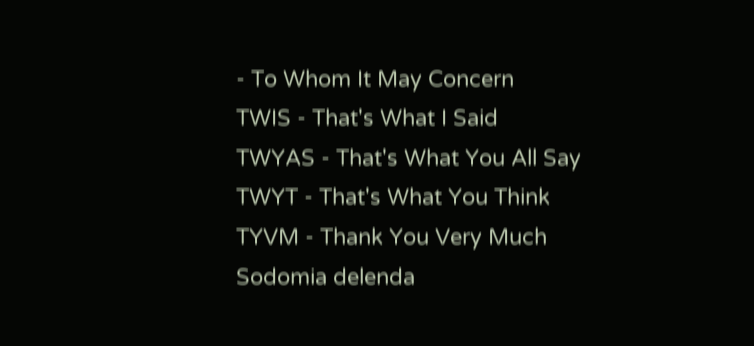- To Whom It May Concern
TWIS - That's What I Said
TWYAS - That's What You All Say
TWYT - That's What You Think
TYVM - Thank You Very Much
Sodomia delenda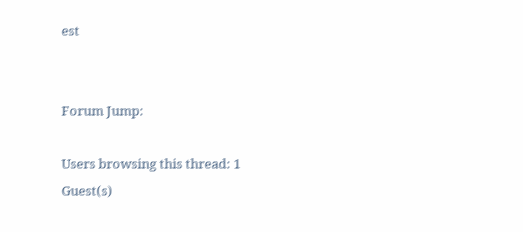est


Forum Jump:

Users browsing this thread: 1 Guest(s)